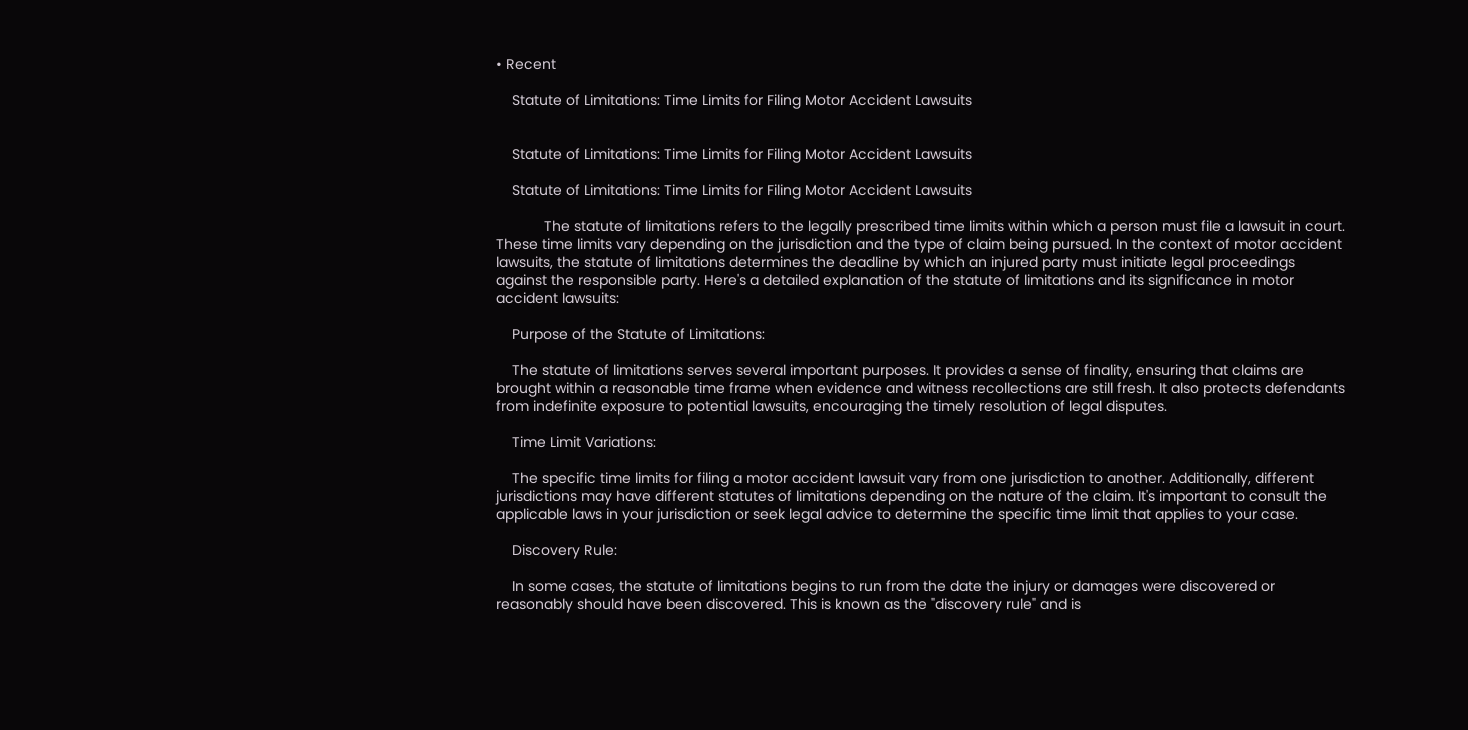• Recent

    Statute of Limitations: Time Limits for Filing Motor Accident Lawsuits


    Statute of Limitations: Time Limits for Filing Motor Accident Lawsuits

    Statute of Limitations: Time Limits for Filing Motor Accident Lawsuits

            The statute of limitations refers to the legally prescribed time limits within which a person must file a lawsuit in court. These time limits vary depending on the jurisdiction and the type of claim being pursued. In the context of motor accident lawsuits, the statute of limitations determines the deadline by which an injured party must initiate legal proceedings against the responsible party. Here's a detailed explanation of the statute of limitations and its significance in motor accident lawsuits:

    Purpose of the Statute of Limitations:

    The statute of limitations serves several important purposes. It provides a sense of finality, ensuring that claims are brought within a reasonable time frame when evidence and witness recollections are still fresh. It also protects defendants from indefinite exposure to potential lawsuits, encouraging the timely resolution of legal disputes.

    Time Limit Variations:

    The specific time limits for filing a motor accident lawsuit vary from one jurisdiction to another. Additionally, different jurisdictions may have different statutes of limitations depending on the nature of the claim. It's important to consult the applicable laws in your jurisdiction or seek legal advice to determine the specific time limit that applies to your case.

    Discovery Rule:

    In some cases, the statute of limitations begins to run from the date the injury or damages were discovered or reasonably should have been discovered. This is known as the "discovery rule" and is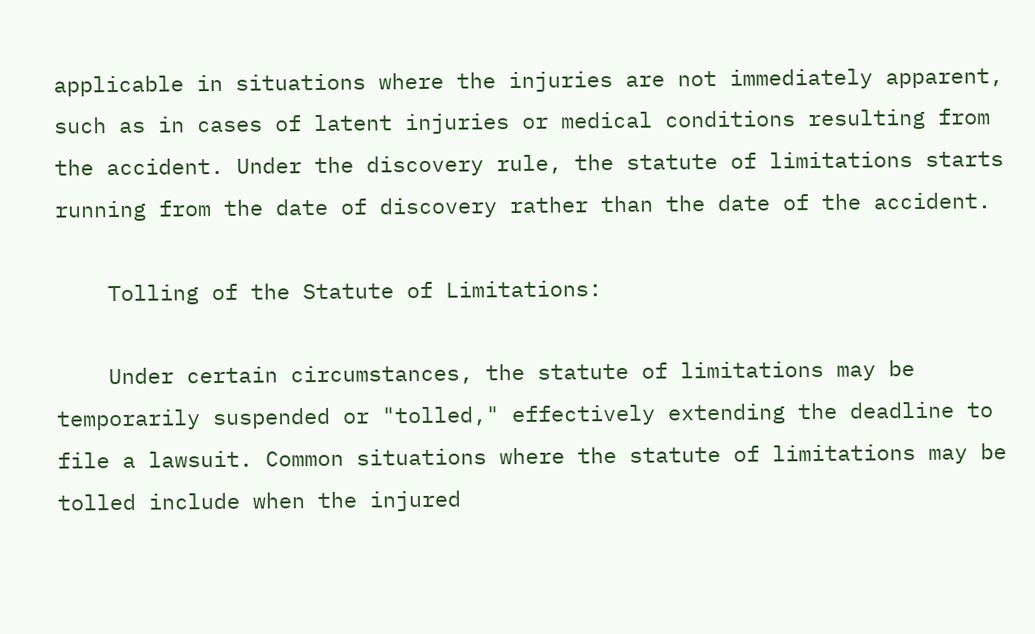applicable in situations where the injuries are not immediately apparent, such as in cases of latent injuries or medical conditions resulting from the accident. Under the discovery rule, the statute of limitations starts running from the date of discovery rather than the date of the accident.

    Tolling of the Statute of Limitations:

    Under certain circumstances, the statute of limitations may be temporarily suspended or "tolled," effectively extending the deadline to file a lawsuit. Common situations where the statute of limitations may be tolled include when the injured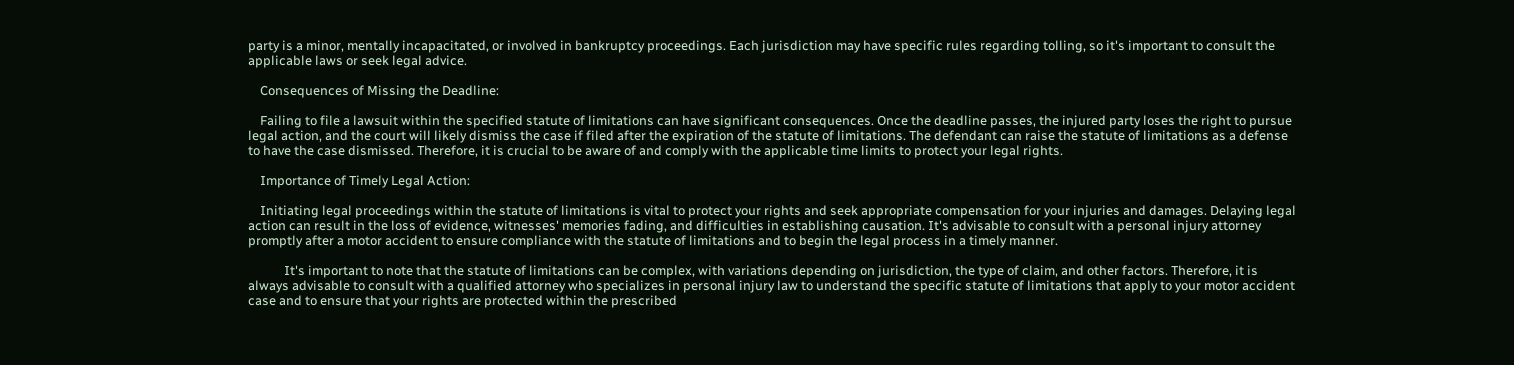party is a minor, mentally incapacitated, or involved in bankruptcy proceedings. Each jurisdiction may have specific rules regarding tolling, so it's important to consult the applicable laws or seek legal advice.

    Consequences of Missing the Deadline:

    Failing to file a lawsuit within the specified statute of limitations can have significant consequences. Once the deadline passes, the injured party loses the right to pursue legal action, and the court will likely dismiss the case if filed after the expiration of the statute of limitations. The defendant can raise the statute of limitations as a defense to have the case dismissed. Therefore, it is crucial to be aware of and comply with the applicable time limits to protect your legal rights.

    Importance of Timely Legal Action:

    Initiating legal proceedings within the statute of limitations is vital to protect your rights and seek appropriate compensation for your injuries and damages. Delaying legal action can result in the loss of evidence, witnesses' memories fading, and difficulties in establishing causation. It's advisable to consult with a personal injury attorney promptly after a motor accident to ensure compliance with the statute of limitations and to begin the legal process in a timely manner.

            It's important to note that the statute of limitations can be complex, with variations depending on jurisdiction, the type of claim, and other factors. Therefore, it is always advisable to consult with a qualified attorney who specializes in personal injury law to understand the specific statute of limitations that apply to your motor accident case and to ensure that your rights are protected within the prescribed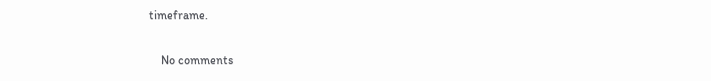timeframe.

    No comments